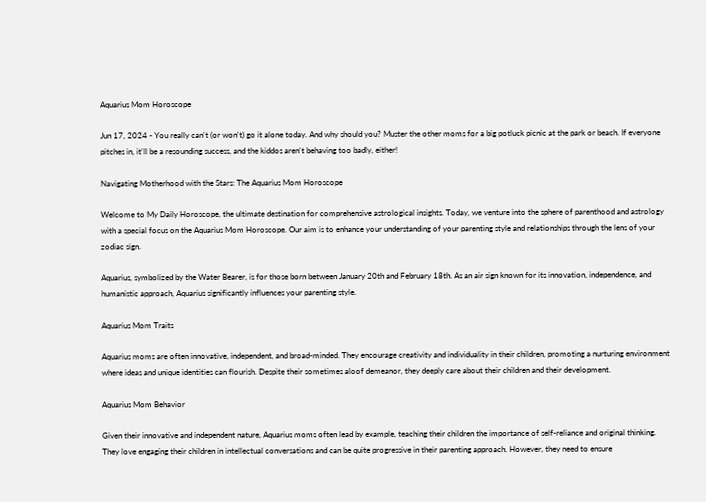Aquarius Mom Horoscope

Jun 17, 2024 - You really can't (or won't) go it alone today. And why should you? Muster the other moms for a big potluck picnic at the park or beach. If everyone pitches in, it'll be a resounding success, and the kiddos aren't behaving too badly, either!

Navigating Motherhood with the Stars: The Aquarius Mom Horoscope

Welcome to My Daily Horoscope, the ultimate destination for comprehensive astrological insights. Today, we venture into the sphere of parenthood and astrology with a special focus on the Aquarius Mom Horoscope. Our aim is to enhance your understanding of your parenting style and relationships through the lens of your zodiac sign.

Aquarius, symbolized by the Water Bearer, is for those born between January 20th and February 18th. As an air sign known for its innovation, independence, and humanistic approach, Aquarius significantly influences your parenting style.

Aquarius Mom Traits

Aquarius moms are often innovative, independent, and broad-minded. They encourage creativity and individuality in their children, promoting a nurturing environment where ideas and unique identities can flourish. Despite their sometimes aloof demeanor, they deeply care about their children and their development.

Aquarius Mom Behavior

Given their innovative and independent nature, Aquarius moms often lead by example, teaching their children the importance of self-reliance and original thinking. They love engaging their children in intellectual conversations and can be quite progressive in their parenting approach. However, they need to ensure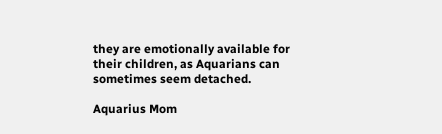they are emotionally available for their children, as Aquarians can sometimes seem detached.

Aquarius Mom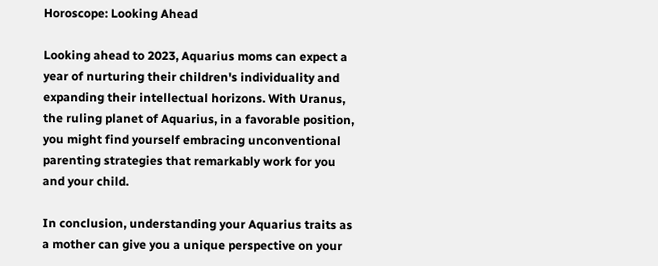Horoscope: Looking Ahead

Looking ahead to 2023, Aquarius moms can expect a year of nurturing their children's individuality and expanding their intellectual horizons. With Uranus, the ruling planet of Aquarius, in a favorable position, you might find yourself embracing unconventional parenting strategies that remarkably work for you and your child.

In conclusion, understanding your Aquarius traits as a mother can give you a unique perspective on your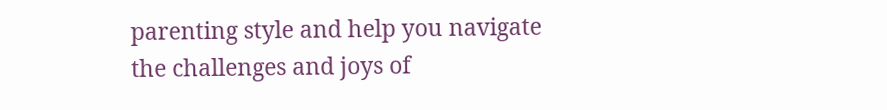parenting style and help you navigate the challenges and joys of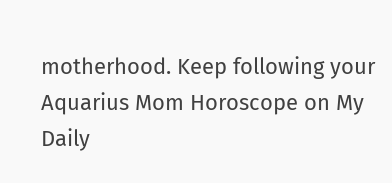motherhood. Keep following your Aquarius Mom Horoscope on My Daily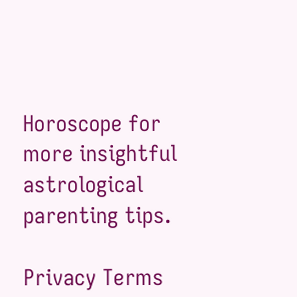Horoscope for more insightful astrological parenting tips.

Privacy Terms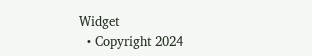Widget
  • Copyright 2024